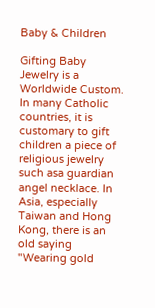Baby & Children

Gifting Baby Jewelry is a Worldwide Custom. In many Catholic countries, it is customary to gift children a piece of religious jewelry such asa guardian angel necklace. In Asia, especially Taiwan and Hong Kong, there is an old saying "Wearing gold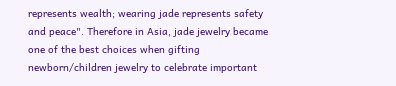represents wealth; wearing jade represents safety and peace". Therefore in Asia, jade jewelry became one of the best choices when gifting newborn/children jewelry to celebrate important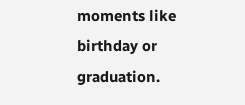moments like birthday or graduation.